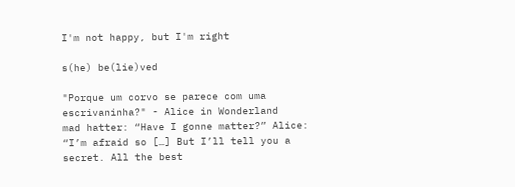I'm not happy, but I'm right

s(he) be(lie)ved

"Porque um corvo se parece com uma escrivaninha?" - Alice in Wonderland
mad hatter: “Have I gonne matter?” Alice: “I’m afraid so […] But I’ll tell you a secret. All the best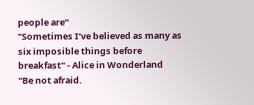people are”
"Sometimes I’ve believed as many as six imposible things before breakfast" - Alice in Wonderland
"Be not afraid.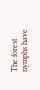The forest nymphs have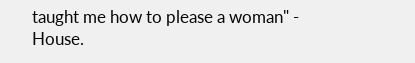taught me how to please a woman" - House.